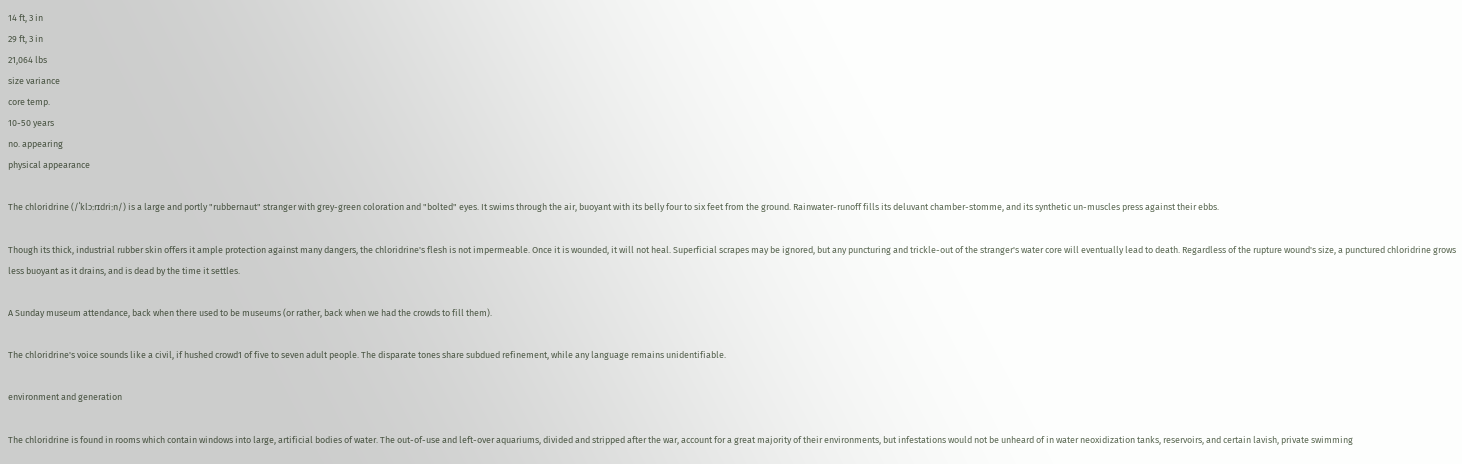14 ft, 3 in
29 ft, 3 in
21,064 lbs
size variance
core temp.
10-50 years
no. appearing
physical appearance

The chloridrine (/ˈklɔːrɪdriːn/) is a large and portly "rubbernaut" stranger with grey-green coloration and "bolted" eyes. It swims through the air, buoyant with its belly four to six feet from the ground. Rainwater-runoff fills its deluvant chamber-stomme, and its synthetic un-muscles press against their ebbs.

Though its thick, industrial rubber skin offers it ample protection against many dangers, the chloridrine's flesh is not impermeable. Once it is wounded, it will not heal. Superficial scrapes may be ignored, but any puncturing and trickle-out of the stranger's water core will eventually lead to death. Regardless of the rupture wound's size, a punctured chloridrine grows less buoyant as it drains, and is dead by the time it settles.

A Sunday museum attendance, back when there used to be museums (or rather, back when we had the crowds to fill them).

The chloridrine's voice sounds like a civil, if hushed crowd1 of five to seven adult people. The disparate tones share subdued refinement, while any language remains unidentifiable.

environment and generation

The chloridrine is found in rooms which contain windows into large, artificial bodies of water. The out-of-use and left-over aquariums, divided and stripped after the war, account for a great majority of their environments, but infestations would not be unheard of in water neoxidization tanks, reservoirs, and certain lavish, private swimming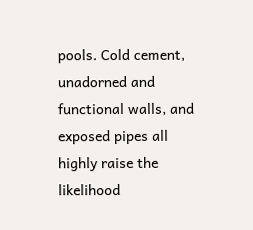pools. Cold cement, unadorned and functional walls, and exposed pipes all highly raise the likelihood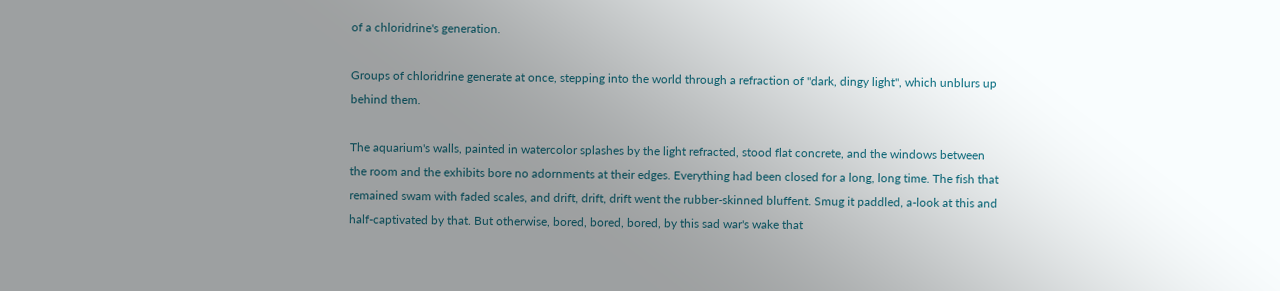of a chloridrine's generation.

Groups of chloridrine generate at once, stepping into the world through a refraction of "dark, dingy light", which unblurs up behind them.

The aquarium's walls, painted in watercolor splashes by the light refracted, stood flat concrete, and the windows between the room and the exhibits bore no adornments at their edges. Everything had been closed for a long, long time. The fish that remained swam with faded scales, and drift, drift, drift went the rubber-skinned bluffent. Smug it paddled, a-look at this and half-captivated by that. But otherwise, bored, bored, bored, by this sad war's wake that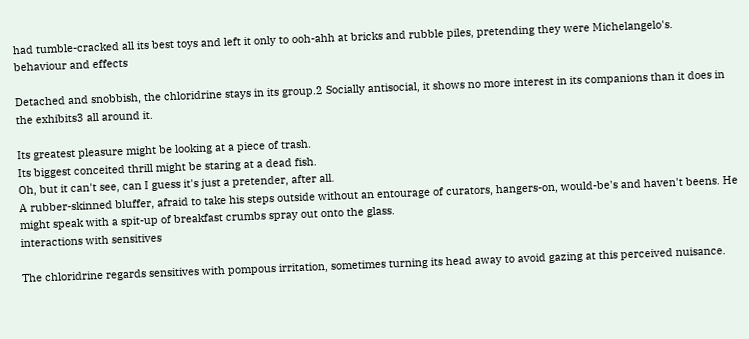had tumble-cracked all its best toys and left it only to ooh-ahh at bricks and rubble piles, pretending they were Michelangelo's.
behaviour and effects

Detached and snobbish, the chloridrine stays in its group.2 Socially antisocial, it shows no more interest in its companions than it does in the exhibits3 all around it.

Its greatest pleasure might be looking at a piece of trash.
Its biggest conceited thrill might be staring at a dead fish.
Oh, but it can't see, can I guess it's just a pretender, after all.
A rubber-skinned bluffer, afraid to take his steps outside without an entourage of curators, hangers-on, would-be's and haven't beens. He might speak with a spit-up of breakfast crumbs spray out onto the glass.
interactions with sensitives

The chloridrine regards sensitives with pompous irritation, sometimes turning its head away to avoid gazing at this perceived nuisance.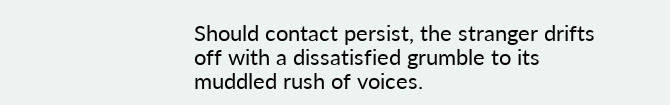Should contact persist, the stranger drifts off with a dissatisfied grumble to its muddled rush of voices.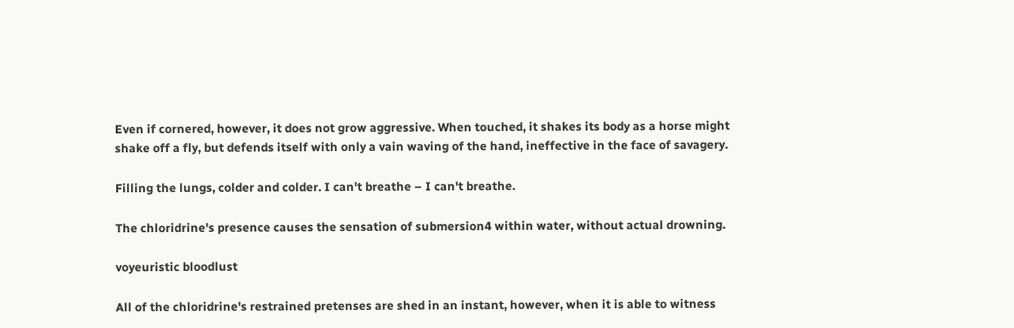Even if cornered, however, it does not grow aggressive. When touched, it shakes its body as a horse might shake off a fly, but defends itself with only a vain waving of the hand, ineffective in the face of savagery.

Filling the lungs, colder and colder. I can't breathe – I can't breathe.

The chloridrine's presence causes the sensation of submersion4 within water, without actual drowning.

voyeuristic bloodlust

All of the chloridrine's restrained pretenses are shed in an instant, however, when it is able to witness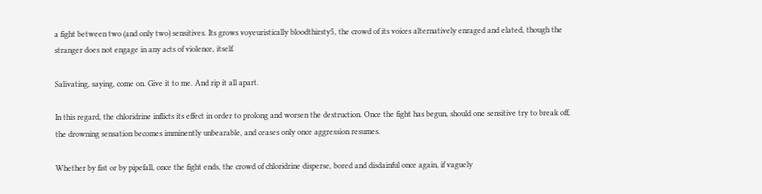a fight between two (and only two) sensitives. Its grows voyeuristically bloodthirsty5, the crowd of its voices alternatively enraged and elated, though the stranger does not engage in any acts of violence, itself.

Salivating, saying, come on. Give it to me. And rip it all apart.

In this regard, the chloridrine inflicts its effect in order to prolong and worsen the destruction. Once the fight has begun, should one sensitive try to break off, the drowning sensation becomes imminently unbearable, and ceases only once aggression resumes.

Whether by fist or by pipefall, once the fight ends, the crowd of chloridrine disperse, bored and disdainful once again, if vaguely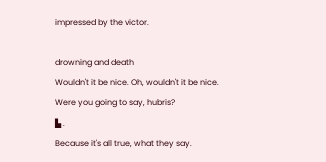impressed by the victor.

drowning and death
Wouldn't it be nice. Oh, wouldn't it be nice.
Were you going to say, hubris?
▙ .
Because it's all true, what they say.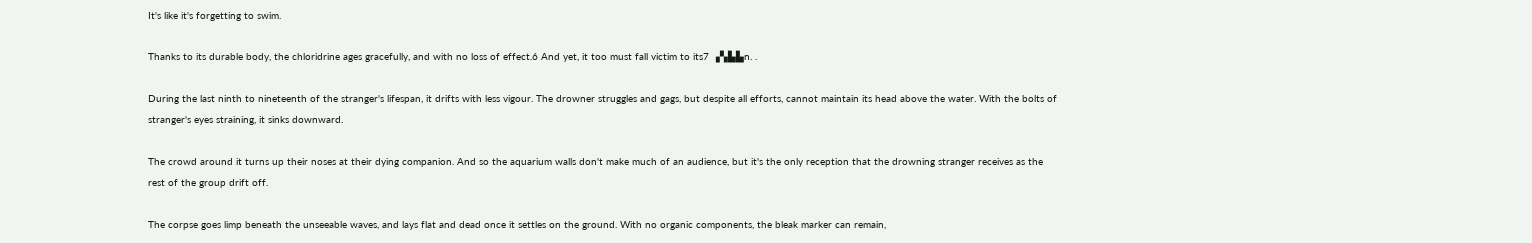It's like it's forgetting to swim.

Thanks to its durable body, the chloridrine ages gracefully, and with no loss of effect.6 And yet, it too must fall victim to its7 ▗▚▙▙n. .

During the last ninth to nineteenth of the stranger's lifespan, it drifts with less vigour. The drowner struggles and gags, but despite all efforts, cannot maintain its head above the water. With the bolts of stranger's eyes straining, it sinks downward.

The crowd around it turns up their noses at their dying companion. And so the aquarium walls don't make much of an audience, but it's the only reception that the drowning stranger receives as the rest of the group drift off.

The corpse goes limp beneath the unseeable waves, and lays flat and dead once it settles on the ground. With no organic components, the bleak marker can remain,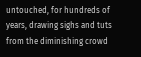untouched, for hundreds of years, drawing sighs and tuts from the diminishing crowd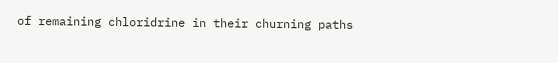of remaining chloridrine in their churning paths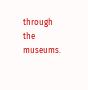through the museums.